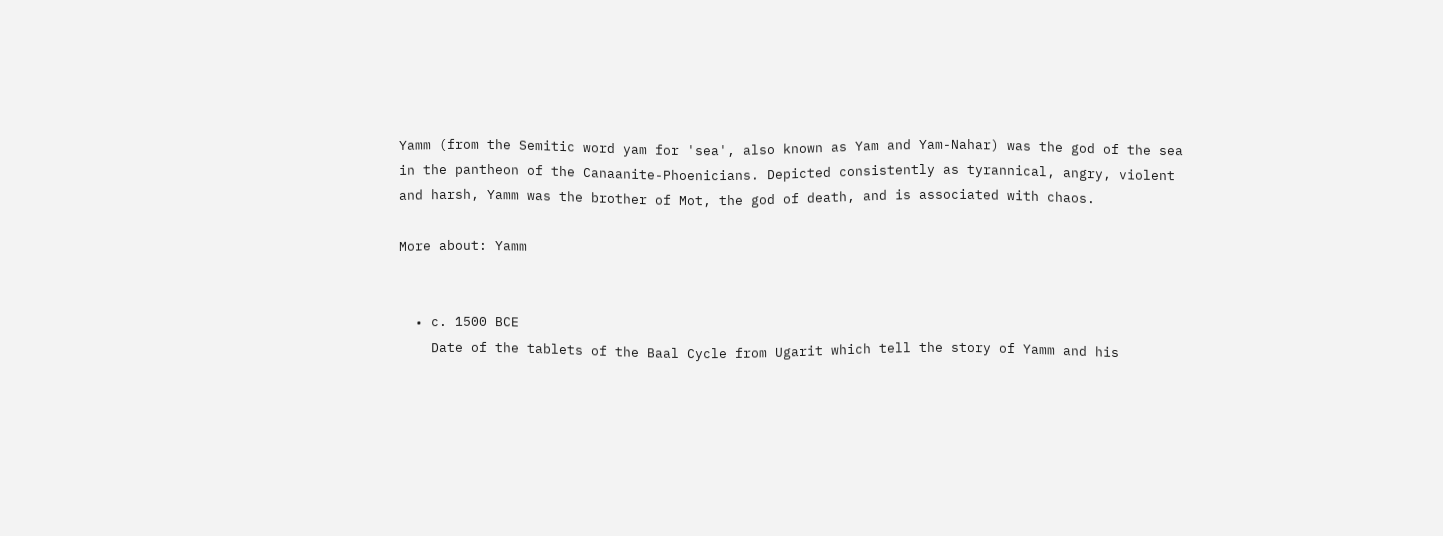Yamm (from the Semitic word yam for 'sea', also known as Yam and Yam-Nahar) was the god of the sea in the pantheon of the Canaanite-Phoenicians. Depicted consistently as tyrannical, angry, violent and harsh, Yamm was the brother of Mot, the god of death, and is associated with chaos.

More about: Yamm


  • c. 1500 BCE
    Date of the tablets of the Baal Cycle from Ugarit which tell the story of Yamm and his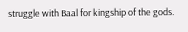struggle with Baal for kingship of the gods.